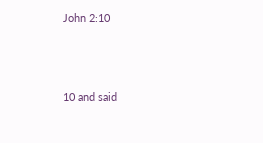John 2:10



10 and said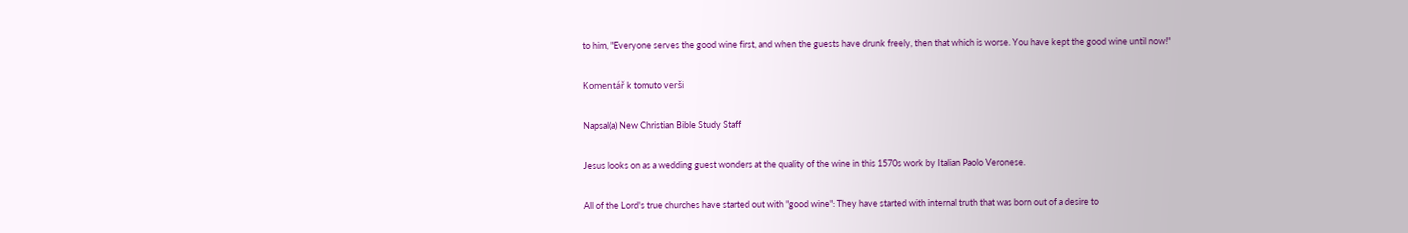to him, "Everyone serves the good wine first, and when the guests have drunk freely, then that which is worse. You have kept the good wine until now!"

Komentář k tomuto verši

Napsal(a) New Christian Bible Study Staff

Jesus looks on as a wedding guest wonders at the quality of the wine in this 1570s work by Italian Paolo Veronese.

All of the Lord's true churches have started out with "good wine": They have started with internal truth that was born out of a desire to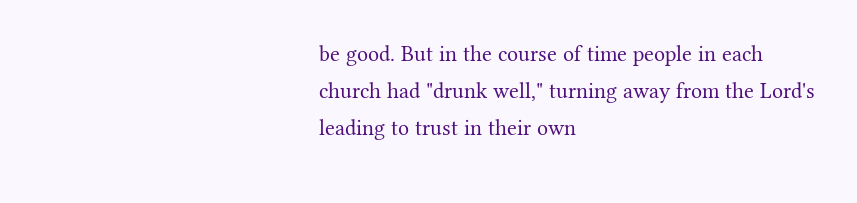be good. But in the course of time people in each church had "drunk well," turning away from the Lord's leading to trust in their own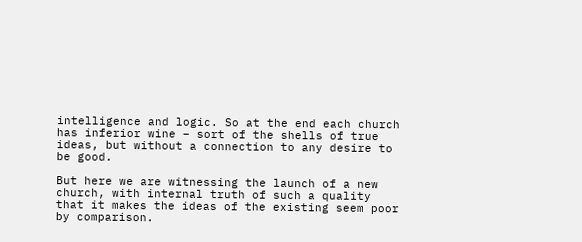intelligence and logic. So at the end each church has inferior wine – sort of the shells of true ideas, but without a connection to any desire to be good.

But here we are witnessing the launch of a new church, with internal truth of such a quality that it makes the ideas of the existing seem poor by comparison.